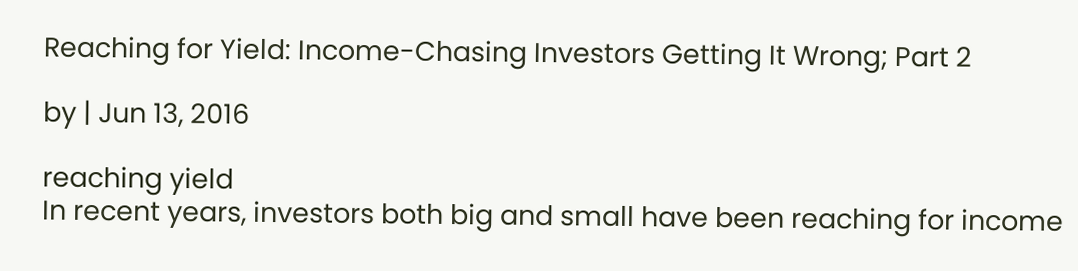Reaching for Yield: Income-Chasing Investors Getting It Wrong; Part 2

by | Jun 13, 2016

reaching yield
In recent years, investors both big and small have been reaching for income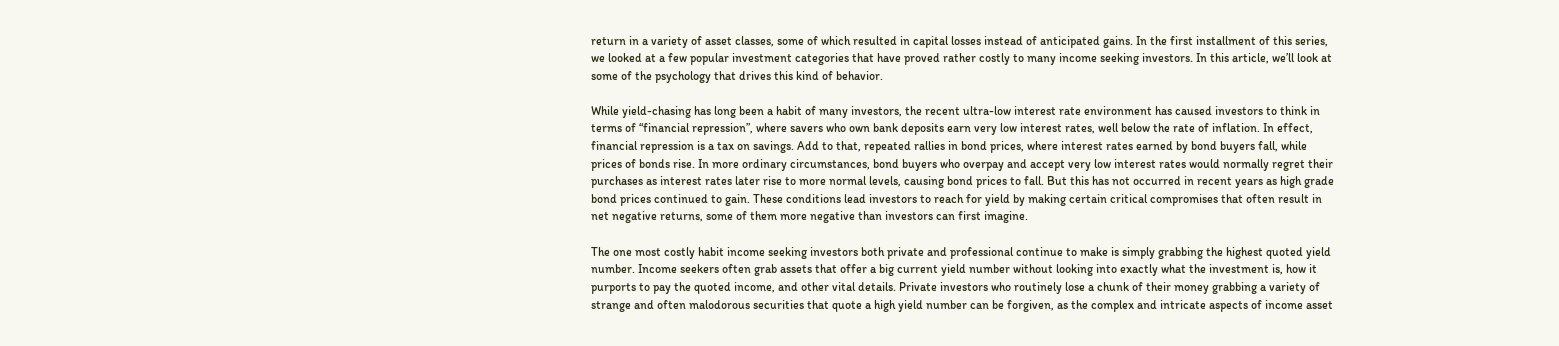return in a variety of asset classes, some of which resulted in capital losses instead of anticipated gains. In the first installment of this series, we looked at a few popular investment categories that have proved rather costly to many income seeking investors. In this article, we’ll look at some of the psychology that drives this kind of behavior.

While yield-chasing has long been a habit of many investors, the recent ultra-low interest rate environment has caused investors to think in terms of “financial repression”, where savers who own bank deposits earn very low interest rates, well below the rate of inflation. In effect, financial repression is a tax on savings. Add to that, repeated rallies in bond prices, where interest rates earned by bond buyers fall, while prices of bonds rise. In more ordinary circumstances, bond buyers who overpay and accept very low interest rates would normally regret their purchases as interest rates later rise to more normal levels, causing bond prices to fall. But this has not occurred in recent years as high grade bond prices continued to gain. These conditions lead investors to reach for yield by making certain critical compromises that often result in net negative returns, some of them more negative than investors can first imagine.

The one most costly habit income seeking investors both private and professional continue to make is simply grabbing the highest quoted yield number. Income seekers often grab assets that offer a big current yield number without looking into exactly what the investment is, how it purports to pay the quoted income, and other vital details. Private investors who routinely lose a chunk of their money grabbing a variety of strange and often malodorous securities that quote a high yield number can be forgiven, as the complex and intricate aspects of income asset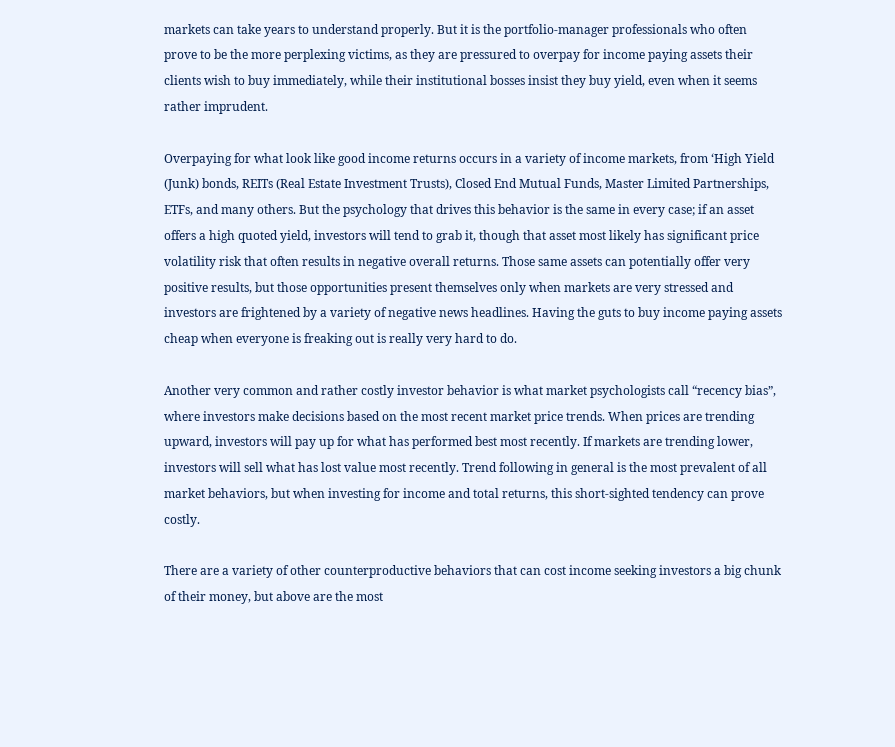markets can take years to understand properly. But it is the portfolio-manager professionals who often prove to be the more perplexing victims, as they are pressured to overpay for income paying assets their clients wish to buy immediately, while their institutional bosses insist they buy yield, even when it seems rather imprudent.

Overpaying for what look like good income returns occurs in a variety of income markets, from ‘High Yield (Junk) bonds, REITs (Real Estate Investment Trusts), Closed End Mutual Funds, Master Limited Partnerships, ETFs, and many others. But the psychology that drives this behavior is the same in every case; if an asset offers a high quoted yield, investors will tend to grab it, though that asset most likely has significant price volatility risk that often results in negative overall returns. Those same assets can potentially offer very positive results, but those opportunities present themselves only when markets are very stressed and investors are frightened by a variety of negative news headlines. Having the guts to buy income paying assets cheap when everyone is freaking out is really very hard to do.

Another very common and rather costly investor behavior is what market psychologists call “recency bias”, where investors make decisions based on the most recent market price trends. When prices are trending upward, investors will pay up for what has performed best most recently. If markets are trending lower, investors will sell what has lost value most recently. Trend following in general is the most prevalent of all market behaviors, but when investing for income and total returns, this short-sighted tendency can prove costly.

There are a variety of other counterproductive behaviors that can cost income seeking investors a big chunk of their money, but above are the most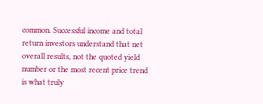common. Successful income and total return investors understand that net overall results, not the quoted yield number or the most recent price trend is what truly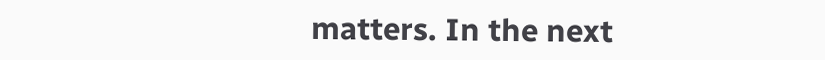matters. In the next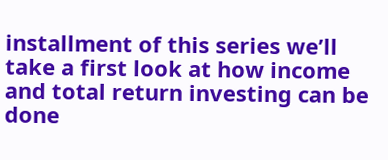installment of this series we’ll take a first look at how income and total return investing can be done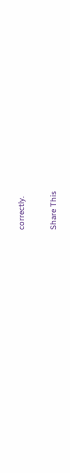correctly.

Share This